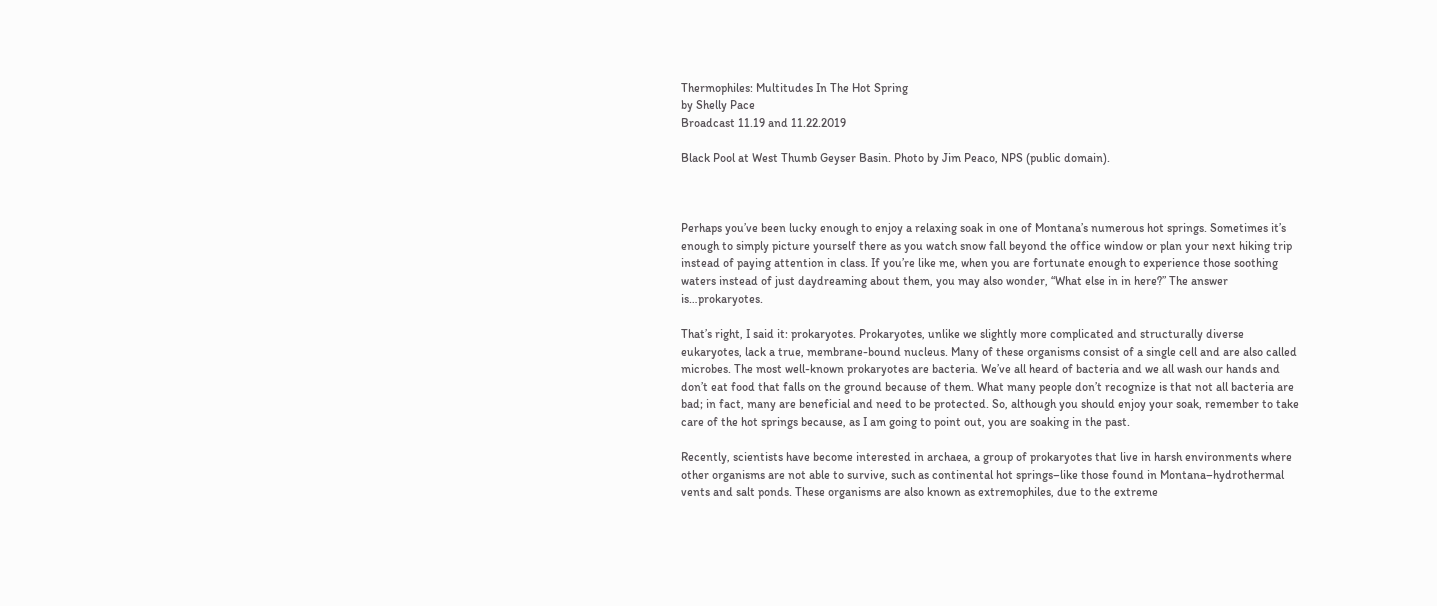Thermophiles: Multitudes In The Hot Spring
by Shelly Pace
Broadcast 11.19 and 11.22.2019

Black Pool at West Thumb Geyser Basin. Photo by Jim Peaco, NPS (public domain).



Perhaps you’ve been lucky enough to enjoy a relaxing soak in one of Montana’s numerous hot springs. Sometimes it’s enough to simply picture yourself there as you watch snow fall beyond the office window or plan your next hiking trip instead of paying attention in class. If you’re like me, when you are fortunate enough to experience those soothing waters instead of just daydreaming about them, you may also wonder, “What else in in here?” The answer is…prokaryotes.

That’s right, I said it: prokaryotes. Prokaryotes, unlike we slightly more complicated and structurally diverse eukaryotes, lack a true, membrane-bound nucleus. Many of these organisms consist of a single cell and are also called microbes. The most well-known prokaryotes are bacteria. We’ve all heard of bacteria and we all wash our hands and don’t eat food that falls on the ground because of them. What many people don’t recognize is that not all bacteria are bad; in fact, many are beneficial and need to be protected. So, although you should enjoy your soak, remember to take care of the hot springs because, as I am going to point out, you are soaking in the past.

Recently, scientists have become interested in archaea, a group of prokaryotes that live in harsh environments where other organisms are not able to survive, such as continental hot springs–like those found in Montana–hydrothermal vents and salt ponds. These organisms are also known as extremophiles, due to the extreme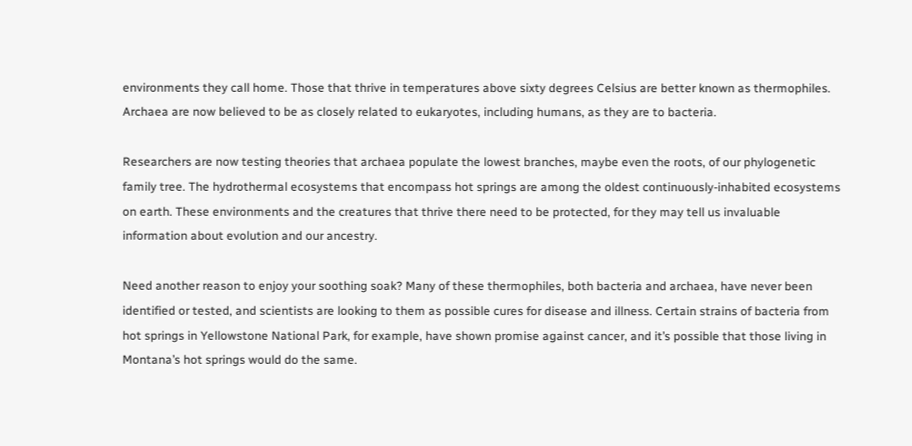environments they call home. Those that thrive in temperatures above sixty degrees Celsius are better known as thermophiles. Archaea are now believed to be as closely related to eukaryotes, including humans, as they are to bacteria.

Researchers are now testing theories that archaea populate the lowest branches, maybe even the roots, of our phylogenetic family tree. The hydrothermal ecosystems that encompass hot springs are among the oldest continuously-inhabited ecosystems on earth. These environments and the creatures that thrive there need to be protected, for they may tell us invaluable information about evolution and our ancestry.

Need another reason to enjoy your soothing soak? Many of these thermophiles, both bacteria and archaea, have never been identified or tested, and scientists are looking to them as possible cures for disease and illness. Certain strains of bacteria from hot springs in Yellowstone National Park, for example, have shown promise against cancer, and it’s possible that those living in Montana’s hot springs would do the same.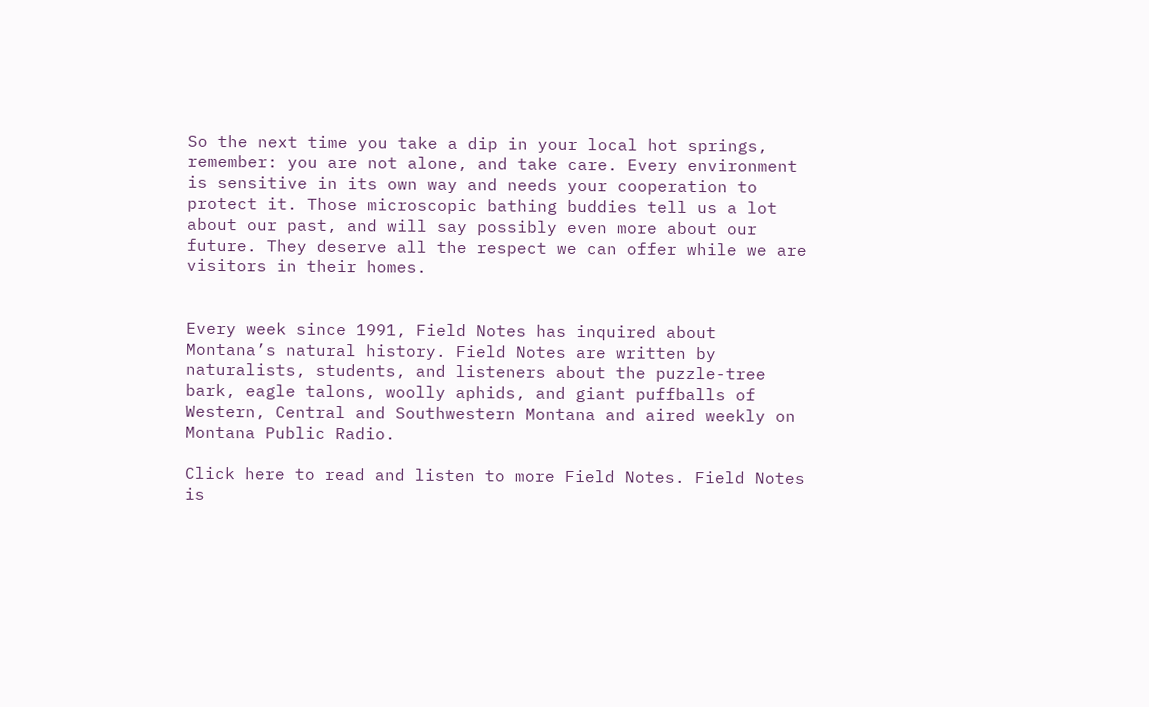So the next time you take a dip in your local hot springs, remember: you are not alone, and take care. Every environment is sensitive in its own way and needs your cooperation to protect it. Those microscopic bathing buddies tell us a lot about our past, and will say possibly even more about our future. They deserve all the respect we can offer while we are visitors in their homes.


Every week since 1991, Field Notes has inquired about Montana’s natural history. Field Notes are written by naturalists, students, and listeners about the puzzle-tree bark, eagle talons, woolly aphids, and giant puffballs of Western, Central and Southwestern Montana and aired weekly on Montana Public Radio.

Click here to read and listen to more Field Notes. Field Notes is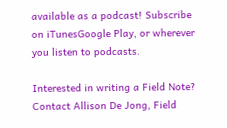available as a podcast! Subscribe on iTunesGoogle Play, or wherever you listen to podcasts.

Interested in writing a Field Note? Contact Allison De Jong, Field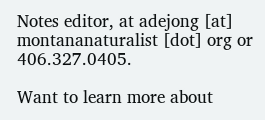Notes editor, at adejong [at] montananaturalist [dot] org or 406.327.0405.

Want to learn more about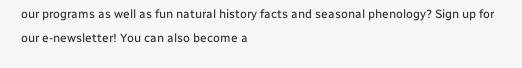our programs as well as fun natural history facts and seasonal phenology? Sign up for our e-newsletter! You can also become a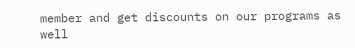member and get discounts on our programs as well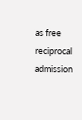as free reciprocal admission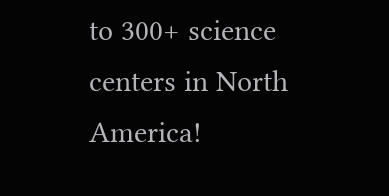to 300+ science centers in North America!